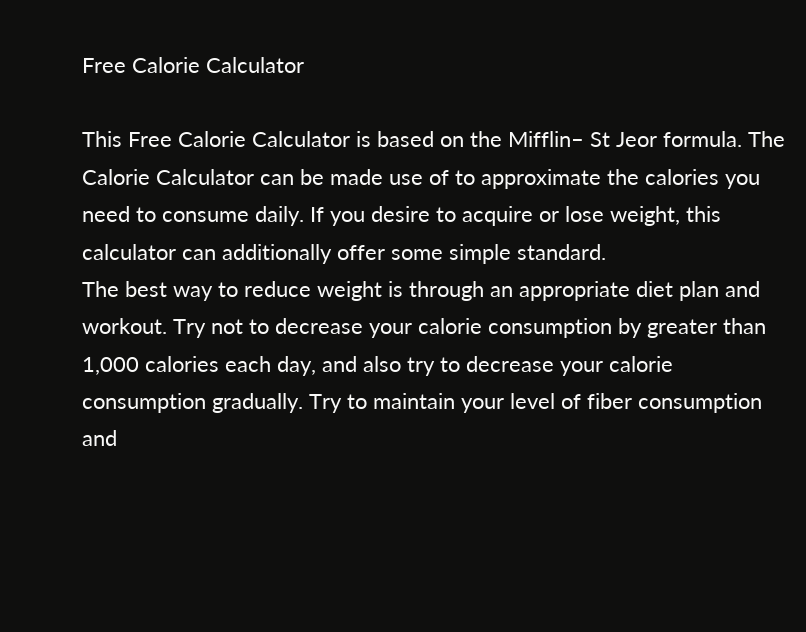Free Calorie Calculator

This Free Calorie Calculator is based on the Mifflin– St Jeor formula. The Calorie Calculator can be made use of to approximate the calories you need to consume daily. If you desire to acquire or lose weight, this calculator can additionally offer some simple standard.
The best way to reduce weight is through an appropriate diet plan and workout. Try not to decrease your calorie consumption by greater than 1,000 calories each day, and also try to decrease your calorie consumption gradually. Try to maintain your level of fiber consumption and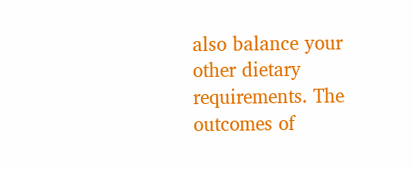also balance your other dietary requirements. The outcomes of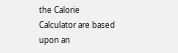the Calorie Calculator are based upon an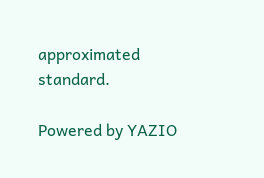approximated standard.

Powered by YAZIO